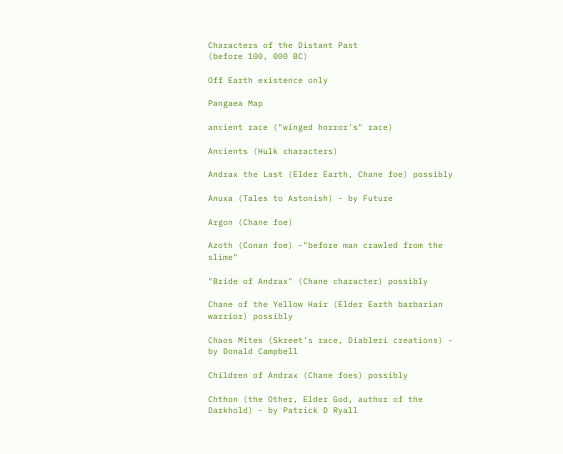Characters of the Distant Past
(before 100, 000 BC)

Off Earth existence only

Pangaea Map

ancient race ("winged horror's" race)

Ancients (Hulk characters)

Andrax the Last (Elder Earth, Chane foe) possibly

Anuxa (Tales to Astonish) - by Future

Argon (Chane foe)

Azoth (Conan foe) -"before man crawled from the slime"

"Bride of Andrax" (Chane character) possibly

Chane of the Yellow Hair (Elder Earth barbarian warrior) possibly

Chaos Mites (Skreet's race, Diableri creations) - by Donald Campbell

Children of Andrax (Chane foes) possibly

Chthon (the Other, Elder God, author of the Darkhold) - by Patrick D Ryall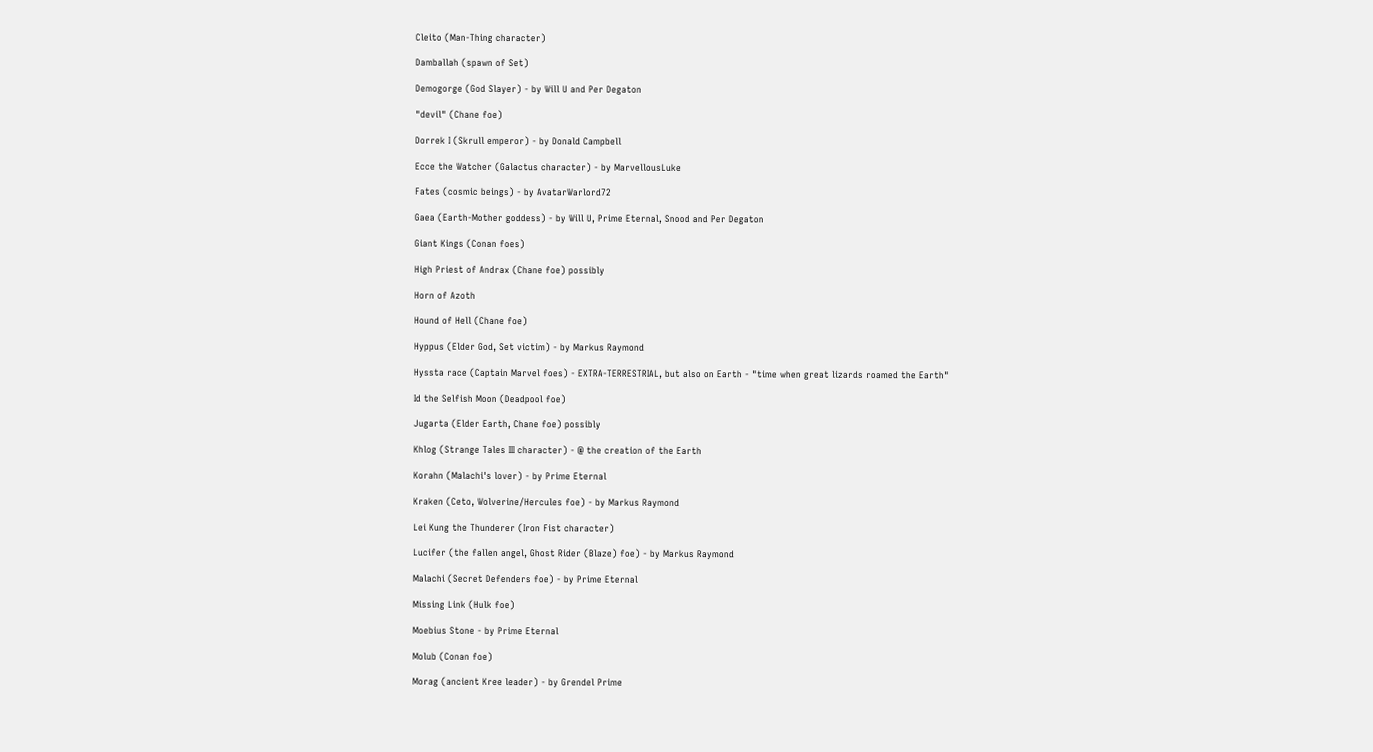Cleito (Man-Thing character)

Damballah (spawn of Set)

Demogorge (God Slayer) - by Will U and Per Degaton

"devil" (Chane foe)

Dorrek I (Skrull emperor) - by Donald Campbell

Ecce the Watcher (Galactus character) - by MarvellousLuke

Fates (cosmic beings) - by AvatarWarlord72

Gaea (Earth-Mother goddess) - by Will U, Prime Eternal, Snood and Per Degaton

Giant Kings (Conan foes)

High Priest of Andrax (Chane foe) possibly

Horn of Azoth

Hound of Hell (Chane foe)

Hyppus (Elder God, Set victim) - by Markus Raymond

Hyssta race (Captain Marvel foes) - EXTRA-TERRESTRIAL, but also on Earth - "time when great lizards roamed the Earth"

Id the Selfish Moon (Deadpool foe)

Jugarta (Elder Earth, Chane foe) possibly

Khlog (Strange Tales III character) - @ the creation of the Earth

Korahn (Malachi's lover) - by Prime Eternal

Kraken (Ceto, Wolverine/Hercules foe) - by Markus Raymond

Lei Kung the Thunderer (Iron Fist character)

Lucifer (the fallen angel, Ghost Rider (Blaze) foe) - by Markus Raymond

Malachi (Secret Defenders foe) - by Prime Eternal

Missing Link (Hulk foe)

Moebius Stone - by Prime Eternal

Molub (Conan foe)

Morag (ancient Kree leader) - by Grendel Prime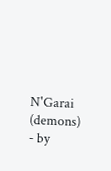N'Garai (demons) - by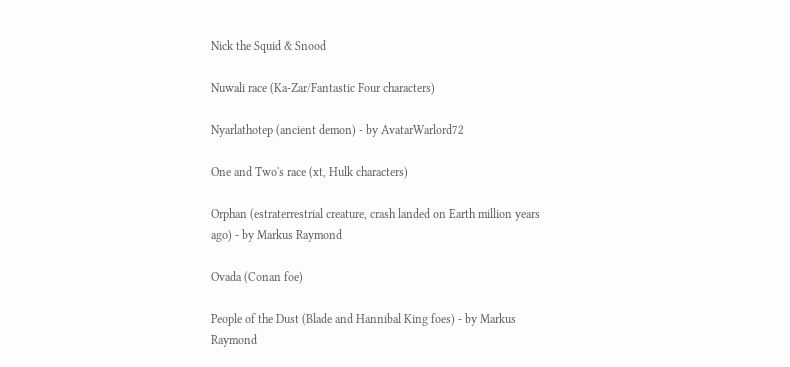Nick the Squid & Snood

Nuwali race (Ka-Zar/Fantastic Four characters)

Nyarlathotep (ancient demon) - by AvatarWarlord72

One and Two's race (xt, Hulk characters)

Orphan (estraterrestrial creature, crash landed on Earth million years ago) - by Markus Raymond

Ovada (Conan foe)

People of the Dust (Blade and Hannibal King foes) - by Markus Raymond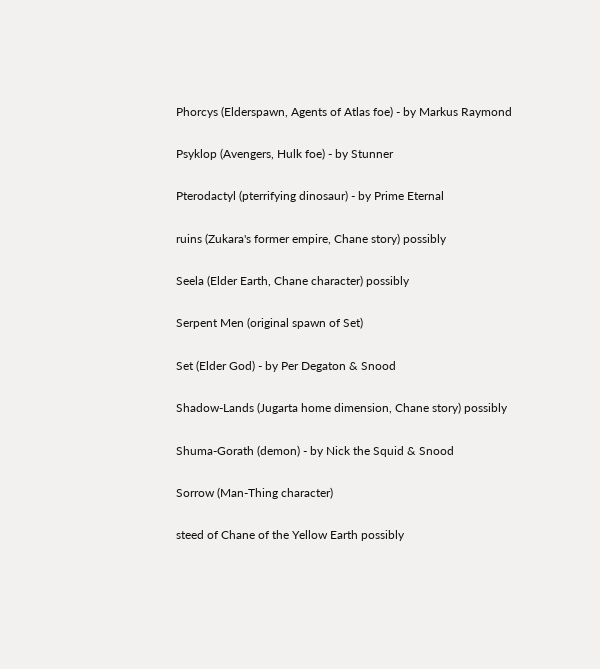Phorcys (Elderspawn, Agents of Atlas foe) - by Markus Raymond

Psyklop (Avengers, Hulk foe) - by Stunner

Pterodactyl (pterrifying dinosaur) - by Prime Eternal

ruins (Zukara's former empire, Chane story) possibly

Seela (Elder Earth, Chane character) possibly

Serpent Men (original spawn of Set)

Set (Elder God) - by Per Degaton & Snood

Shadow-Lands (Jugarta home dimension, Chane story) possibly

Shuma-Gorath (demon) - by Nick the Squid & Snood

Sorrow (Man-Thing character)

steed of Chane of the Yellow Earth possibly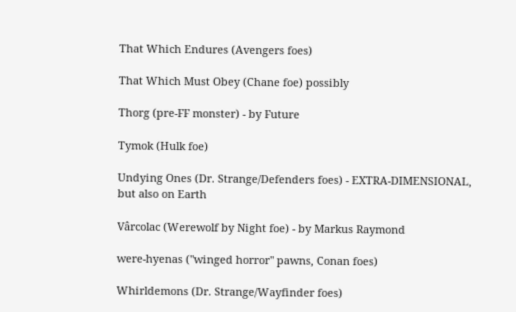That Which Endures (Avengers foes)

That Which Must Obey (Chane foe) possibly

Thorg (pre-FF monster) - by Future

Tymok (Hulk foe)

Undying Ones (Dr. Strange/Defenders foes) - EXTRA-DIMENSIONAL, but also on Earth

Vârcolac (Werewolf by Night foe) - by Markus Raymond

were-hyenas ("winged horror" pawns, Conan foes)

Whirldemons (Dr. Strange/Wayfinder foes)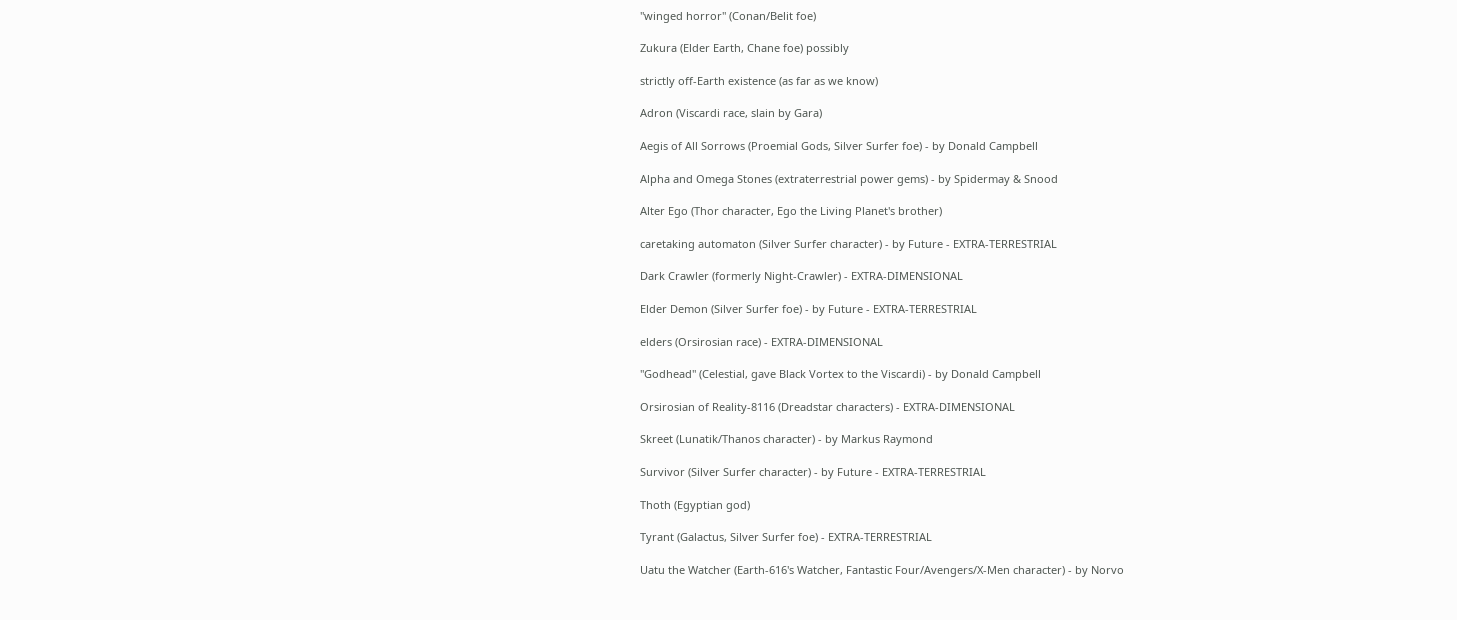"winged horror" (Conan/Belit foe)

Zukura (Elder Earth, Chane foe) possibly

strictly off-Earth existence (as far as we know)

Adron (Viscardi race, slain by Gara)

Aegis of All Sorrows (Proemial Gods, Silver Surfer foe) - by Donald Campbell

Alpha and Omega Stones (extraterrestrial power gems) - by Spidermay & Snood

Alter Ego (Thor character, Ego the Living Planet's brother)

caretaking automaton (Silver Surfer character) - by Future - EXTRA-TERRESTRIAL

Dark Crawler (formerly Night-Crawler) - EXTRA-DIMENSIONAL

Elder Demon (Silver Surfer foe) - by Future - EXTRA-TERRESTRIAL

elders (Orsirosian race) - EXTRA-DIMENSIONAL

"Godhead" (Celestial, gave Black Vortex to the Viscardi) - by Donald Campbell

Orsirosian of Reality-8116 (Dreadstar characters) - EXTRA-DIMENSIONAL

Skreet (Lunatik/Thanos character) - by Markus Raymond

Survivor (Silver Surfer character) - by Future - EXTRA-TERRESTRIAL

Thoth (Egyptian god)

Tyrant (Galactus, Silver Surfer foe) - EXTRA-TERRESTRIAL

Uatu the Watcher (Earth-616's Watcher, Fantastic Four/Avengers/X-Men character) - by Norvo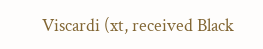Viscardi (xt, received Black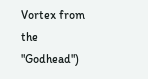Vortex from the "Godhead")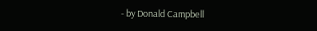- by Donald Campbell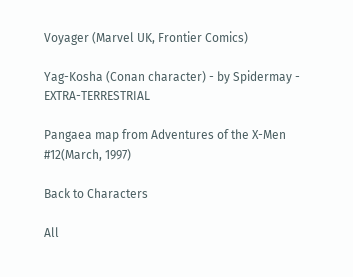Voyager (Marvel UK, Frontier Comics)

Yag-Kosha (Conan character) - by Spidermay - EXTRA-TERRESTRIAL

Pangaea map from Adventures of the X-Men #12(March, 1997)

Back to Characters

All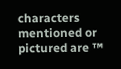characters mentioned or pictured are ™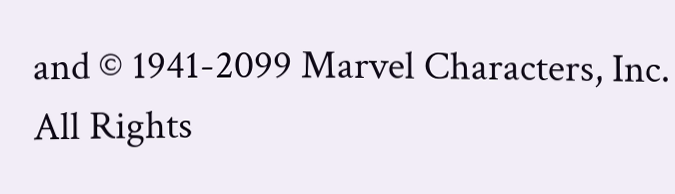and © 1941-2099 Marvel Characters, Inc. All Rights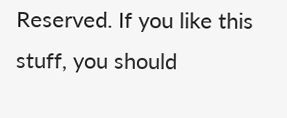Reserved. If you like this stuff, you should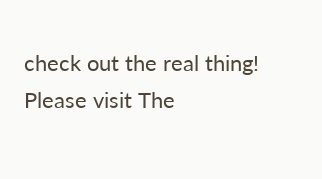check out the real thing!
Please visit The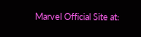Marvel Official Site at: